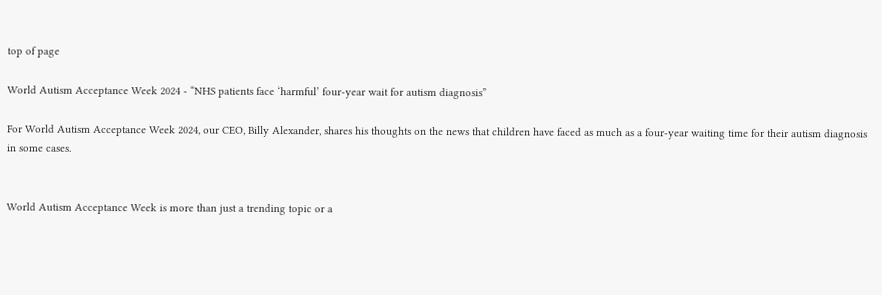top of page

World Autism Acceptance Week 2024 - “NHS patients face ‘harmful’ four-year wait for autism diagnosis”

For World Autism Acceptance Week 2024, our CEO, Billy Alexander, shares his thoughts on the news that children have faced as much as a four-year waiting time for their autism diagnosis in some cases.


World Autism Acceptance Week is more than just a trending topic or a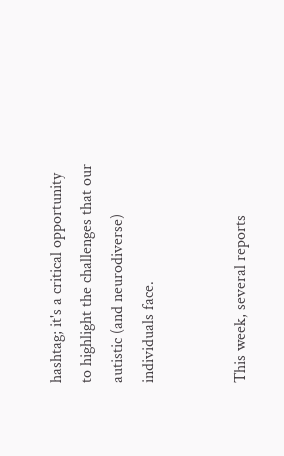hashtag; it's a critical opportunity to highlight the challenges that our autistic (and neurodiverse) individuals face.


This week, several reports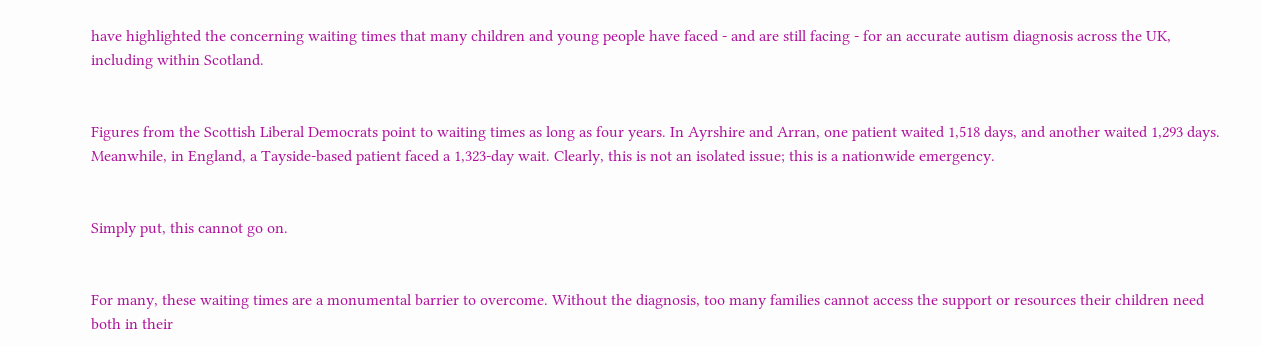have highlighted the concerning waiting times that many children and young people have faced - and are still facing - for an accurate autism diagnosis across the UK, including within Scotland.


Figures from the Scottish Liberal Democrats point to waiting times as long as four years. In Ayrshire and Arran, one patient waited 1,518 days, and another waited 1,293 days. Meanwhile, in England, a Tayside-based patient faced a 1,323-day wait. Clearly, this is not an isolated issue; this is a nationwide emergency.


Simply put, this cannot go on.


For many, these waiting times are a monumental barrier to overcome. Without the diagnosis, too many families cannot access the support or resources their children need both in their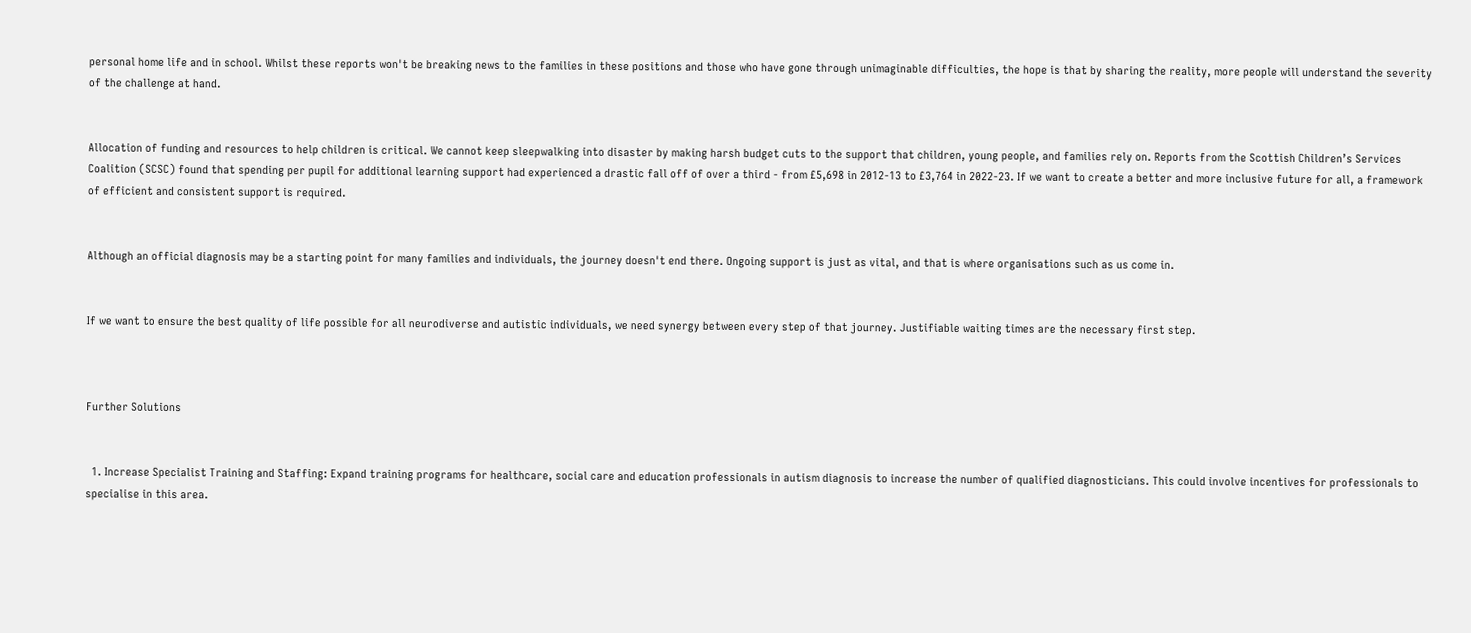personal home life and in school. Whilst these reports won't be breaking news to the families in these positions and those who have gone through unimaginable difficulties, the hope is that by sharing the reality, more people will understand the severity of the challenge at hand.


Allocation of funding and resources to help children is critical. We cannot keep sleepwalking into disaster by making harsh budget cuts to the support that children, young people, and families rely on. Reports from the Scottish Children’s Services Coalition (SCSC) found that spending per pupil for additional learning support had experienced a drastic fall off of over a third - from £5,698 in 2012-13 to £3,764 in 2022-23. If we want to create a better and more inclusive future for all, a framework of efficient and consistent support is required.


Although an official diagnosis may be a starting point for many families and individuals, the journey doesn't end there. Ongoing support is just as vital, and that is where organisations such as us come in.


If we want to ensure the best quality of life possible for all neurodiverse and autistic individuals, we need synergy between every step of that journey. Justifiable waiting times are the necessary first step.



Further Solutions


  1. Increase Specialist Training and Staffing: Expand training programs for healthcare, social care and education professionals in autism diagnosis to increase the number of qualified diagnosticians. This could involve incentives for professionals to specialise in this area.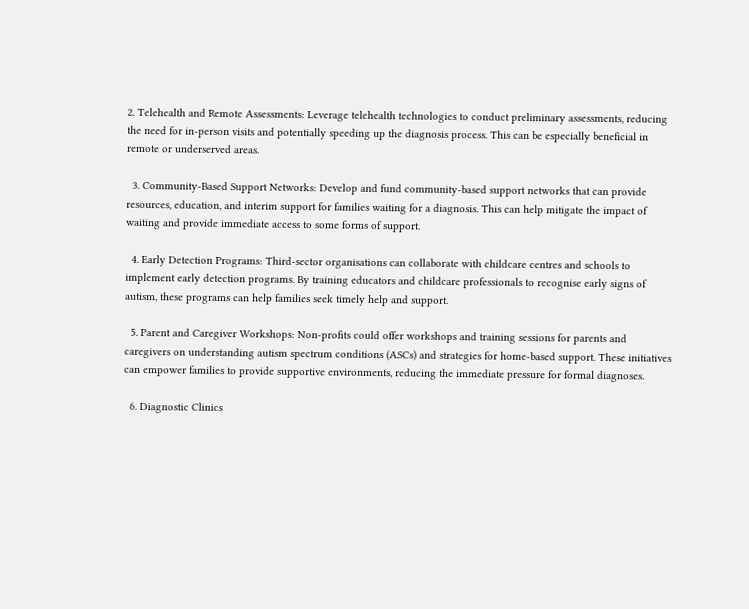2. Telehealth and Remote Assessments: Leverage telehealth technologies to conduct preliminary assessments, reducing the need for in-person visits and potentially speeding up the diagnosis process. This can be especially beneficial in remote or underserved areas.

  3. Community-Based Support Networks: Develop and fund community-based support networks that can provide resources, education, and interim support for families waiting for a diagnosis. This can help mitigate the impact of waiting and provide immediate access to some forms of support.

  4. Early Detection Programs: Third-sector organisations can collaborate with childcare centres and schools to implement early detection programs. By training educators and childcare professionals to recognise early signs of autism, these programs can help families seek timely help and support.

  5. Parent and Caregiver Workshops: Non-profits could offer workshops and training sessions for parents and caregivers on understanding autism spectrum conditions (ASCs) and strategies for home-based support. These initiatives can empower families to provide supportive environments, reducing the immediate pressure for formal diagnoses.

  6. Diagnostic Clinics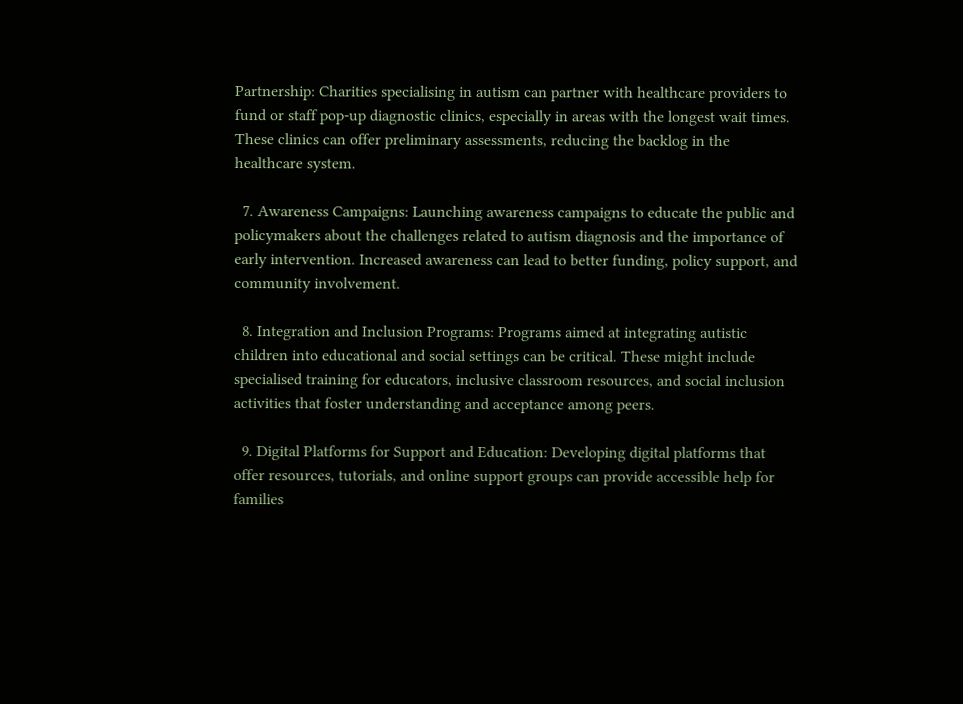Partnership: Charities specialising in autism can partner with healthcare providers to fund or staff pop-up diagnostic clinics, especially in areas with the longest wait times. These clinics can offer preliminary assessments, reducing the backlog in the healthcare system.

  7. Awareness Campaigns: Launching awareness campaigns to educate the public and policymakers about the challenges related to autism diagnosis and the importance of early intervention. Increased awareness can lead to better funding, policy support, and community involvement.

  8. Integration and Inclusion Programs: Programs aimed at integrating autistic children into educational and social settings can be critical. These might include specialised training for educators, inclusive classroom resources, and social inclusion activities that foster understanding and acceptance among peers.

  9. Digital Platforms for Support and Education: Developing digital platforms that offer resources, tutorials, and online support groups can provide accessible help for families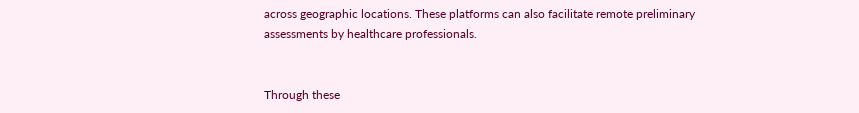across geographic locations. These platforms can also facilitate remote preliminary assessments by healthcare professionals.


Through these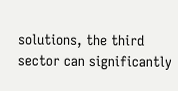solutions, the third sector can significantly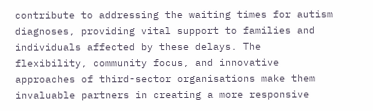contribute to addressing the waiting times for autism diagnoses, providing vital support to families and individuals affected by these delays. The flexibility, community focus, and innovative approaches of third-sector organisations make them invaluable partners in creating a more responsive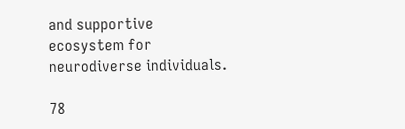and supportive ecosystem for neurodiverse individuals.

78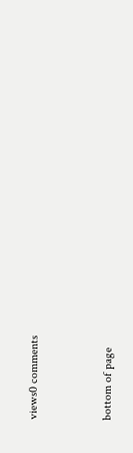views0 comments


bottom of page